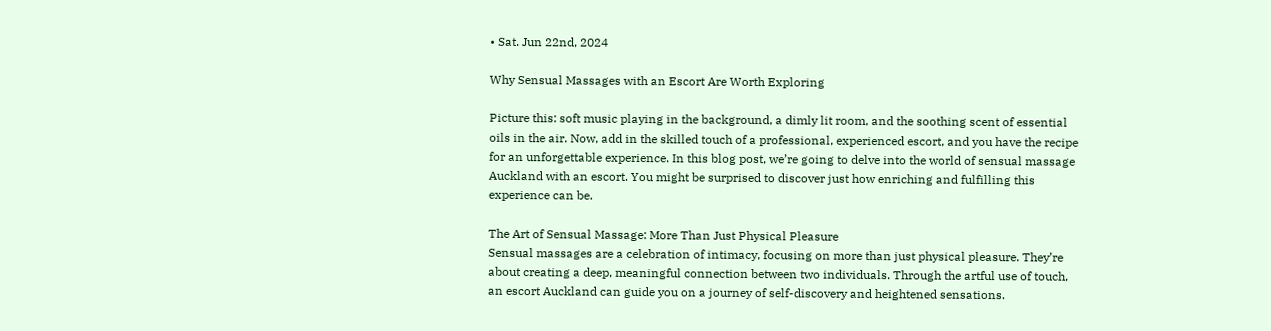• Sat. Jun 22nd, 2024

Why Sensual Massages with an Escort Are Worth Exploring

Picture this: soft music playing in the background, a dimly lit room, and the soothing scent of essential oils in the air. Now, add in the skilled touch of a professional, experienced escort, and you have the recipe for an unforgettable experience. In this blog post, we’re going to delve into the world of sensual massage Auckland with an escort. You might be surprised to discover just how enriching and fulfilling this experience can be.

The Art of Sensual Massage: More Than Just Physical Pleasure
Sensual massages are a celebration of intimacy, focusing on more than just physical pleasure. They’re about creating a deep, meaningful connection between two individuals. Through the artful use of touch, an escort Auckland can guide you on a journey of self-discovery and heightened sensations.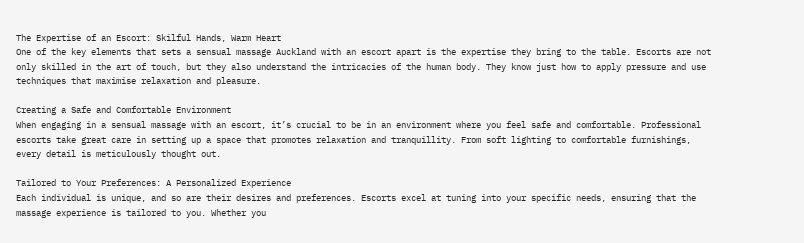The Expertise of an Escort: Skilful Hands, Warm Heart
One of the key elements that sets a sensual massage Auckland with an escort apart is the expertise they bring to the table. Escorts are not only skilled in the art of touch, but they also understand the intricacies of the human body. They know just how to apply pressure and use techniques that maximise relaxation and pleasure.

Creating a Safe and Comfortable Environment
When engaging in a sensual massage with an escort, it’s crucial to be in an environment where you feel safe and comfortable. Professional escorts take great care in setting up a space that promotes relaxation and tranquillity. From soft lighting to comfortable furnishings, every detail is meticulously thought out.

Tailored to Your Preferences: A Personalized Experience
Each individual is unique, and so are their desires and preferences. Escorts excel at tuning into your specific needs, ensuring that the massage experience is tailored to you. Whether you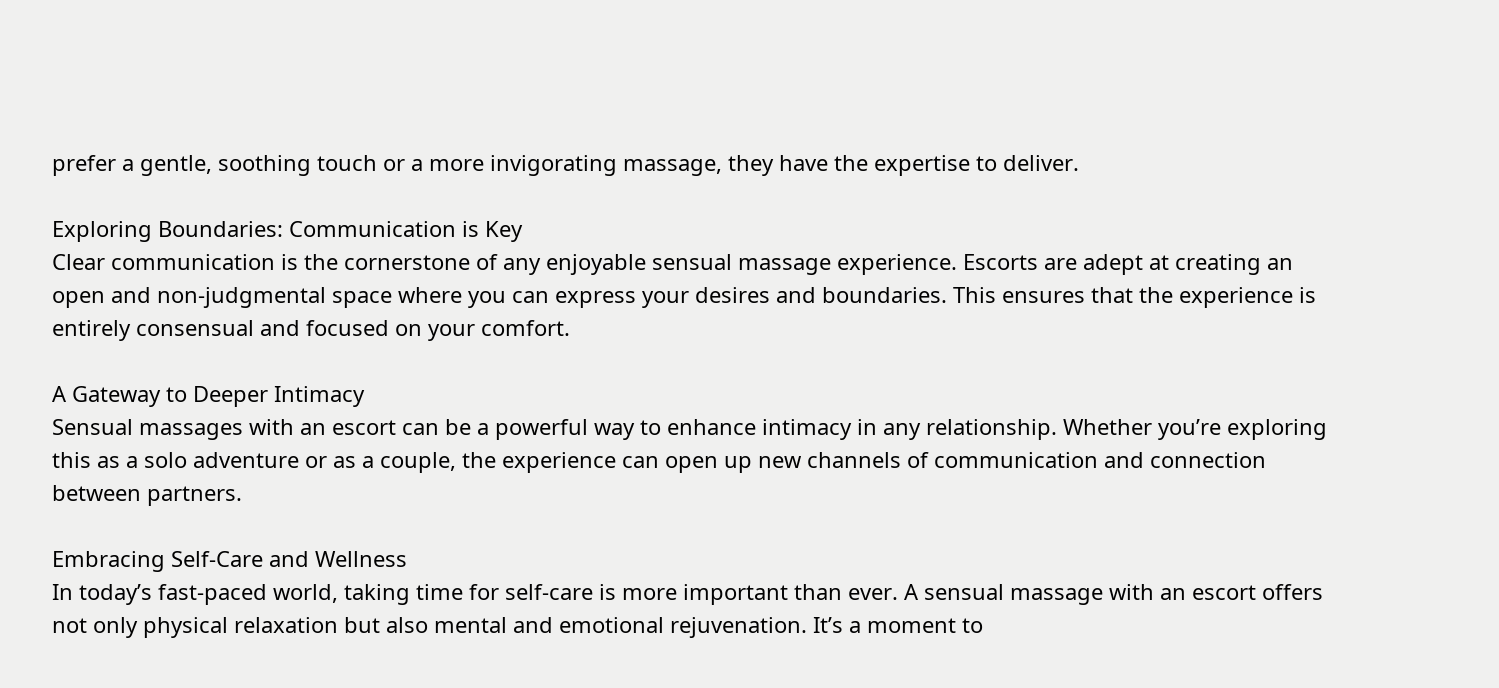prefer a gentle, soothing touch or a more invigorating massage, they have the expertise to deliver.

Exploring Boundaries: Communication is Key
Clear communication is the cornerstone of any enjoyable sensual massage experience. Escorts are adept at creating an open and non-judgmental space where you can express your desires and boundaries. This ensures that the experience is entirely consensual and focused on your comfort.

A Gateway to Deeper Intimacy
Sensual massages with an escort can be a powerful way to enhance intimacy in any relationship. Whether you’re exploring this as a solo adventure or as a couple, the experience can open up new channels of communication and connection between partners.

Embracing Self-Care and Wellness
In today’s fast-paced world, taking time for self-care is more important than ever. A sensual massage with an escort offers not only physical relaxation but also mental and emotional rejuvenation. It’s a moment to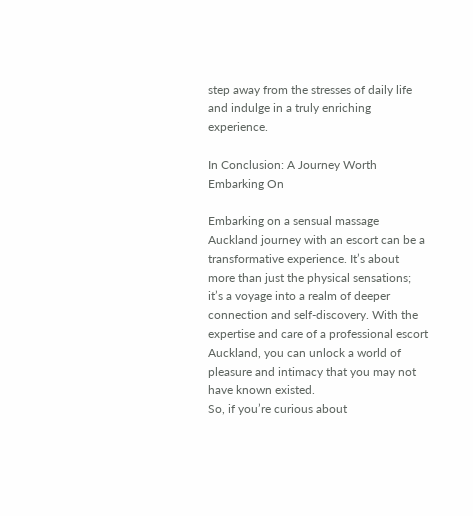step away from the stresses of daily life and indulge in a truly enriching experience.

In Conclusion: A Journey Worth Embarking On

Embarking on a sensual massage Auckland journey with an escort can be a transformative experience. It’s about more than just the physical sensations; it’s a voyage into a realm of deeper connection and self-discovery. With the expertise and care of a professional escort Auckland, you can unlock a world of pleasure and intimacy that you may not have known existed.
So, if you’re curious about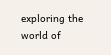exploring the world of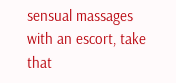sensual massages with an escort, take that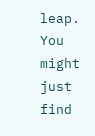leap. You might just find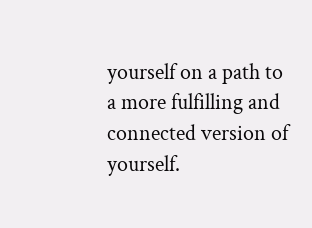yourself on a path to a more fulfilling and connected version of yourself.